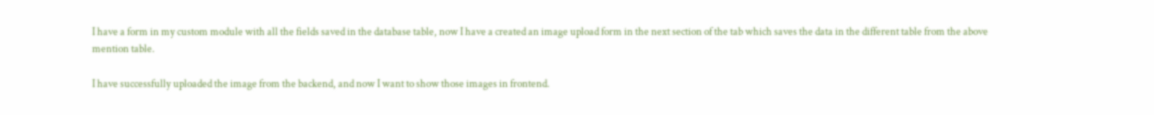I have a form in my custom module with all the fields saved in the database table, now I have a created an image upload form in the next section of the tab which saves the data in the different table from the above mention table.

I have successfully uploaded the image from the backend, and now I want to show those images in frontend.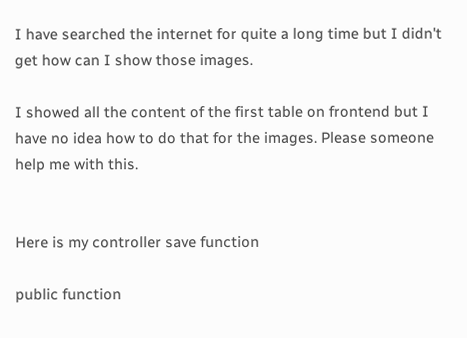I have searched the internet for quite a long time but I didn't get how can I show those images.

I showed all the content of the first table on frontend but I have no idea how to do that for the images. Please someone help me with this.


Here is my controller save function

public function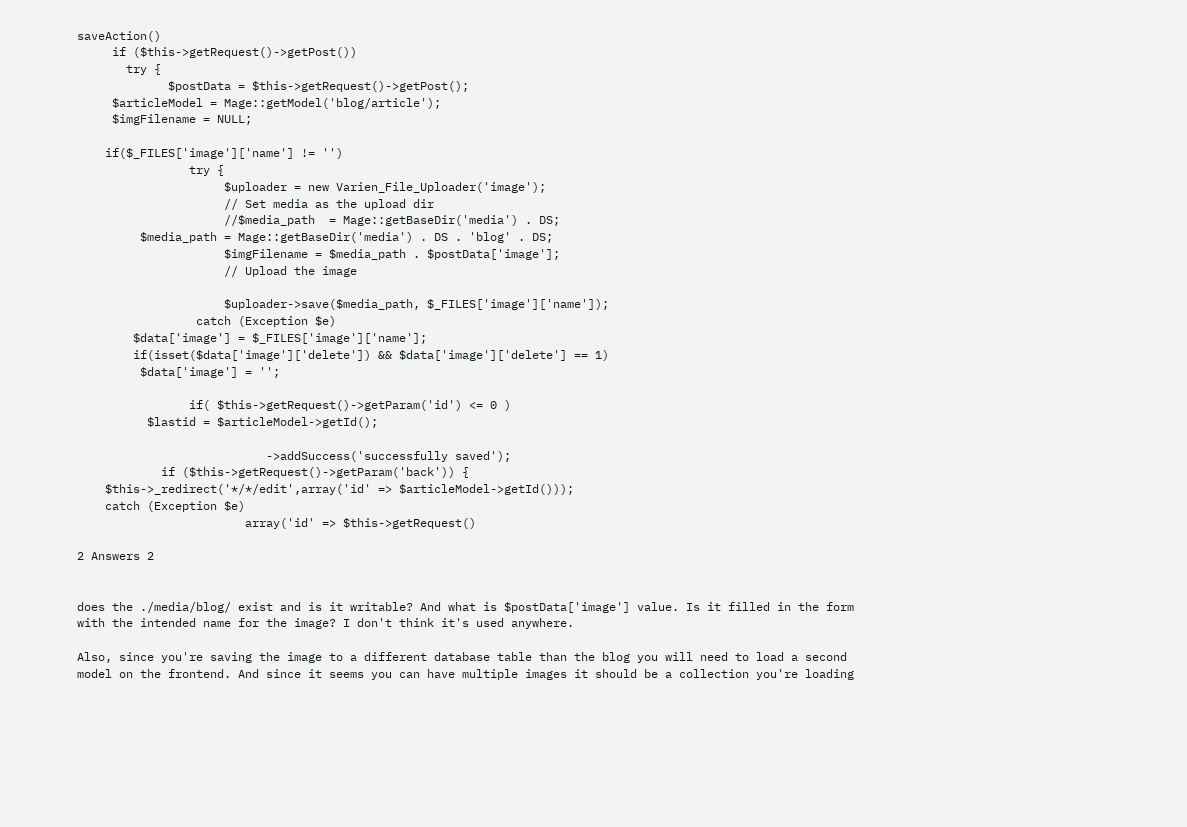saveAction()
     if ($this->getRequest()->getPost())
       try {
             $postData = $this->getRequest()->getPost();
     $articleModel = Mage::getModel('blog/article');
     $imgFilename = NULL;

    if($_FILES['image']['name'] != '')
                try {
                     $uploader = new Varien_File_Uploader('image');
                     // Set media as the upload dir
                     //$media_path  = Mage::getBaseDir('media') . DS;
         $media_path = Mage::getBaseDir('media') . DS . 'blog' . DS;
                     $imgFilename = $media_path . $postData['image'];
                     // Upload the image

                     $uploader->save($media_path, $_FILES['image']['name']);
                 catch (Exception $e)
        $data['image'] = $_FILES['image']['name'];
        if(isset($data['image']['delete']) && $data['image']['delete'] == 1)
         $data['image'] = '';

                if( $this->getRequest()->getParam('id') <= 0 )
          $lastid = $articleModel->getId();

                           ->addSuccess('successfully saved');
            if ($this->getRequest()->getParam('back')) {
    $this->_redirect('*/*/edit',array('id' => $articleModel->getId()));
    catch (Exception $e)
                        array('id' => $this->getRequest()

2 Answers 2


does the ./media/blog/ exist and is it writable? And what is $postData['image'] value. Is it filled in the form with the intended name for the image? I don't think it's used anywhere.

Also, since you're saving the image to a different database table than the blog you will need to load a second model on the frontend. And since it seems you can have multiple images it should be a collection you're loading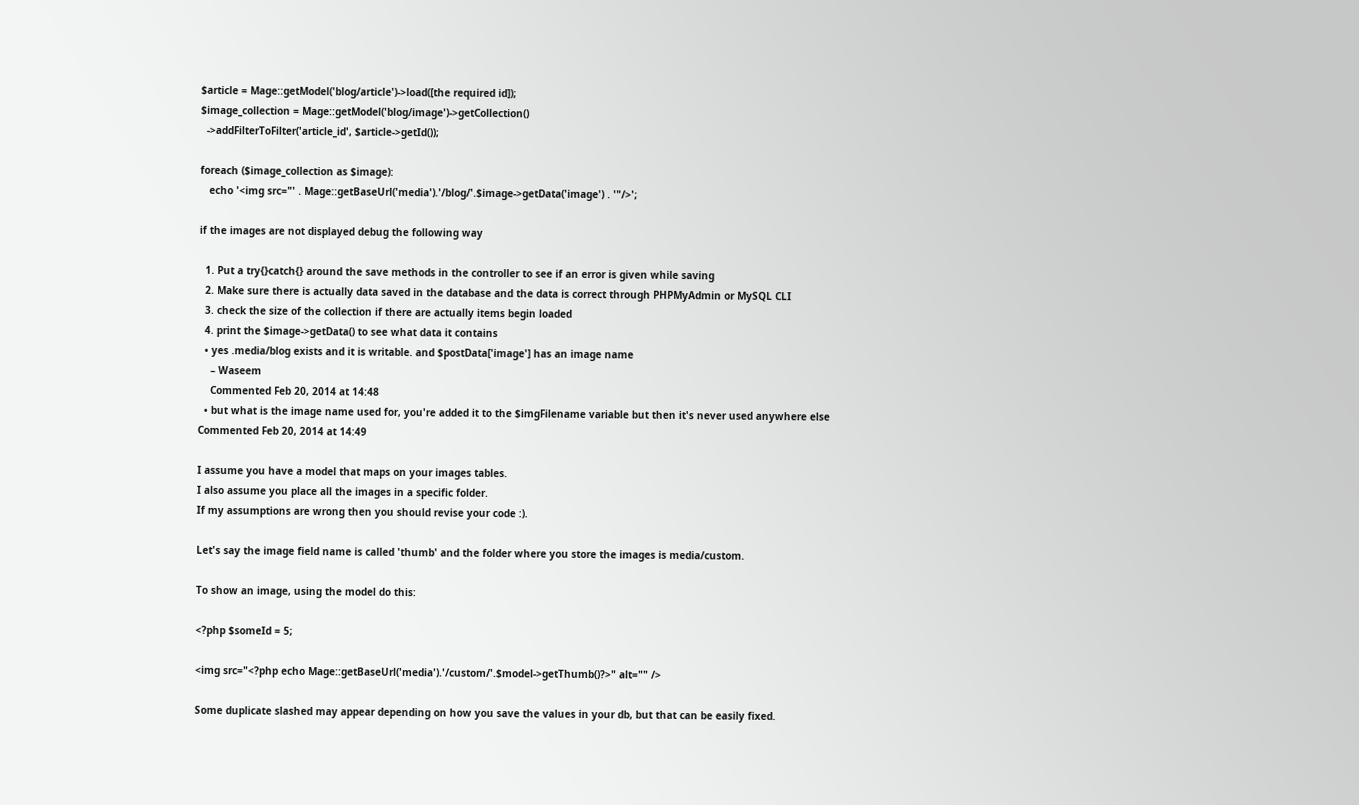$article = Mage::getModel('blog/article')->load([the required id]);
$image_collection = Mage::getModel('blog/image')->getCollection()
  ->addFilterToFilter('article_id', $article->getId());

foreach ($image_collection as $image):
   echo '<img src="' . Mage::getBaseUrl('media').'/blog/'.$image->getData('image') . '"/>';

if the images are not displayed debug the following way

  1. Put a try{}catch{} around the save methods in the controller to see if an error is given while saving
  2. Make sure there is actually data saved in the database and the data is correct through PHPMyAdmin or MySQL CLI
  3. check the size of the collection if there are actually items begin loaded
  4. print the $image->getData() to see what data it contains
  • yes .media/blog exists and it is writable. and $postData['image'] has an image name
    – Waseem
    Commented Feb 20, 2014 at 14:48
  • but what is the image name used for, you're added it to the $imgFilename variable but then it's never used anywhere else Commented Feb 20, 2014 at 14:49

I assume you have a model that maps on your images tables.
I also assume you place all the images in a specific folder.
If my assumptions are wrong then you should revise your code :).

Let's say the image field name is called 'thumb' and the folder where you store the images is media/custom.

To show an image, using the model do this:

<?php $someId = 5;

<img src="<?php echo Mage::getBaseUrl('media').'/custom/'.$model->getThumb()?>" alt="" />

Some duplicate slashed may appear depending on how you save the values in your db, but that can be easily fixed.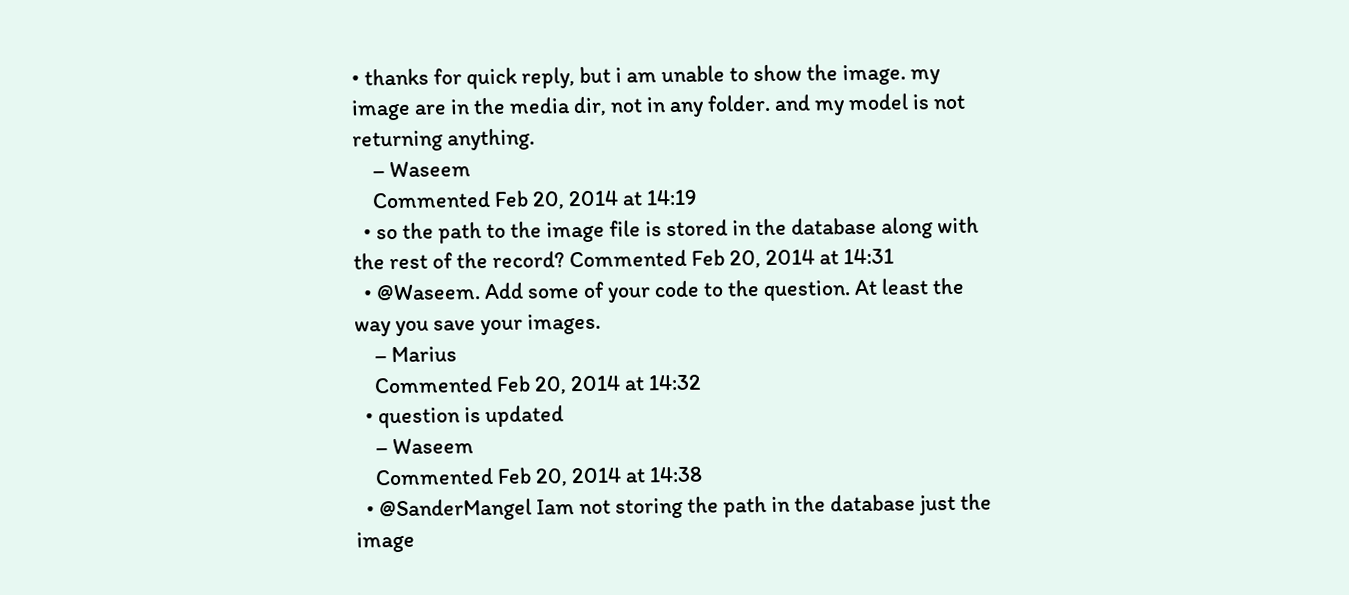• thanks for quick reply, but i am unable to show the image. my image are in the media dir, not in any folder. and my model is not returning anything.
    – Waseem
    Commented Feb 20, 2014 at 14:19
  • so the path to the image file is stored in the database along with the rest of the record? Commented Feb 20, 2014 at 14:31
  • @Waseem. Add some of your code to the question. At least the way you save your images.
    – Marius
    Commented Feb 20, 2014 at 14:32
  • question is updated
    – Waseem
    Commented Feb 20, 2014 at 14:38
  • @SanderMangel Iam not storing the path in the database just the image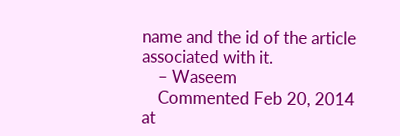name and the id of the article associated with it.
    – Waseem
    Commented Feb 20, 2014 at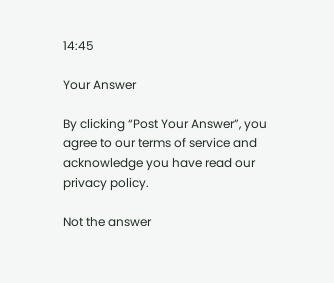14:45

Your Answer

By clicking “Post Your Answer”, you agree to our terms of service and acknowledge you have read our privacy policy.

Not the answer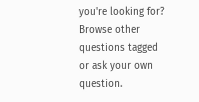you're looking for? Browse other questions tagged or ask your own question.